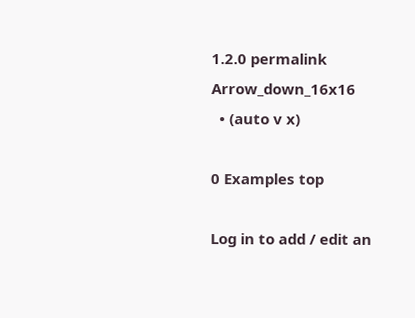1.2.0 permalink Arrow_down_16x16
  • (auto v x)

0 Examples top

Log in to add / edit an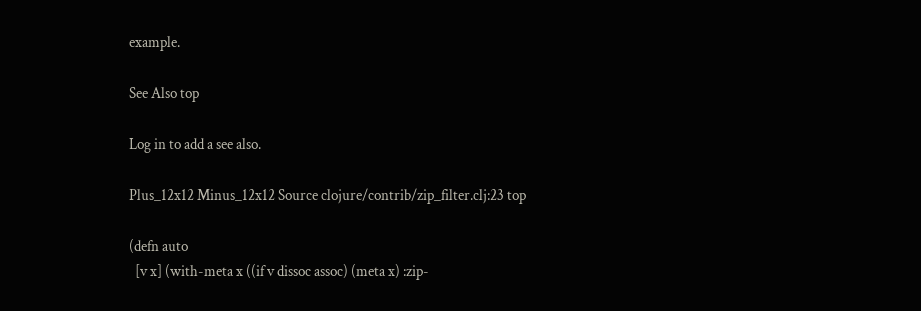example.

See Also top

Log in to add a see also.

Plus_12x12 Minus_12x12 Source clojure/contrib/zip_filter.clj:23 top

(defn auto
  [v x] (with-meta x ((if v dissoc assoc) (meta x) :zip-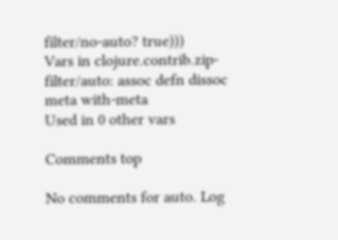filter/no-auto? true)))
Vars in clojure.contrib.zip-filter/auto: assoc defn dissoc meta with-meta
Used in 0 other vars

Comments top

No comments for auto. Log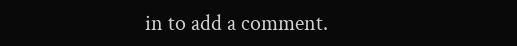in to add a comment.